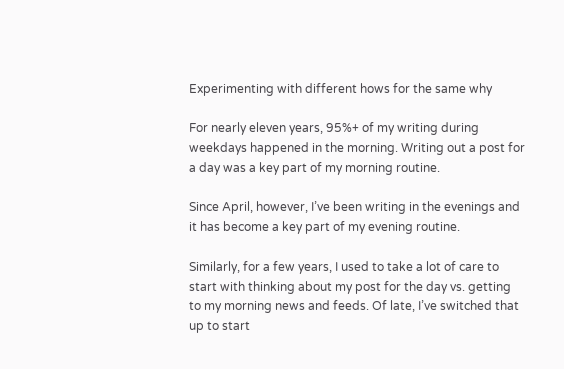Experimenting with different hows for the same why

For nearly eleven years, 95%+ of my writing during weekdays happened in the morning. Writing out a post for a day was a key part of my morning routine.

Since April, however, I’ve been writing in the evenings and it has become a key part of my evening routine.

Similarly, for a few years, I used to take a lot of care to start with thinking about my post for the day vs. getting to my morning news and feeds. Of late, I’ve switched that up to start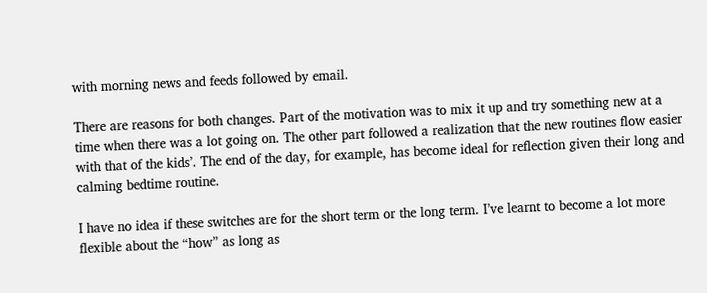with morning news and feeds followed by email.

There are reasons for both changes. Part of the motivation was to mix it up and try something new at a time when there was a lot going on. The other part followed a realization that the new routines flow easier with that of the kids’. The end of the day, for example, has become ideal for reflection given their long and calming bedtime routine.

I have no idea if these switches are for the short term or the long term. I’ve learnt to become a lot more flexible about the “how” as long as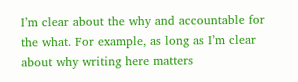I’m clear about the why and accountable for the what. For example, as long as I’m clear about why writing here matters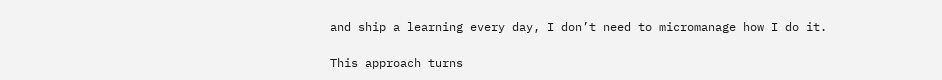and ship a learning every day, I don’t need to micromanage how I do it.

This approach turns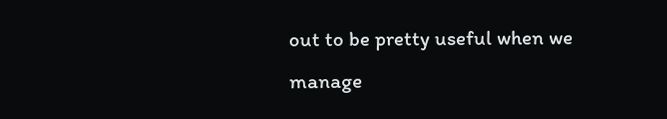out to be pretty useful when we manage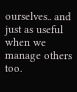ourselves.. and just as useful when we manage others too.